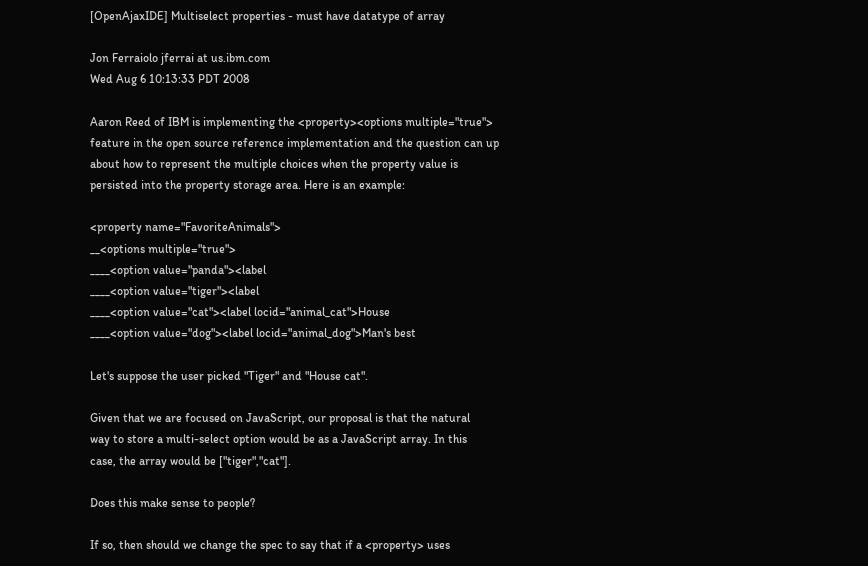[OpenAjaxIDE] Multiselect properties - must have datatype of array

Jon Ferraiolo jferrai at us.ibm.com
Wed Aug 6 10:13:33 PDT 2008

Aaron Reed of IBM is implementing the <property><options multiple="true">
feature in the open source reference implementation and the question can up
about how to represent the multiple choices when the property value is
persisted into the property storage area. Here is an example:

<property name="FavoriteAnimals">
__<options multiple="true">
____<option value="panda"><label
____<option value="tiger"><label
____<option value="cat"><label locid="animal_cat">House
____<option value="dog"><label locid="animal_dog">Man's best

Let's suppose the user picked "Tiger" and "House cat".

Given that we are focused on JavaScript, our proposal is that the natural
way to store a multi-select option would be as a JavaScript array. In this
case, the array would be ["tiger","cat"].

Does this make sense to people?

If so, then should we change the spec to say that if a <property> uses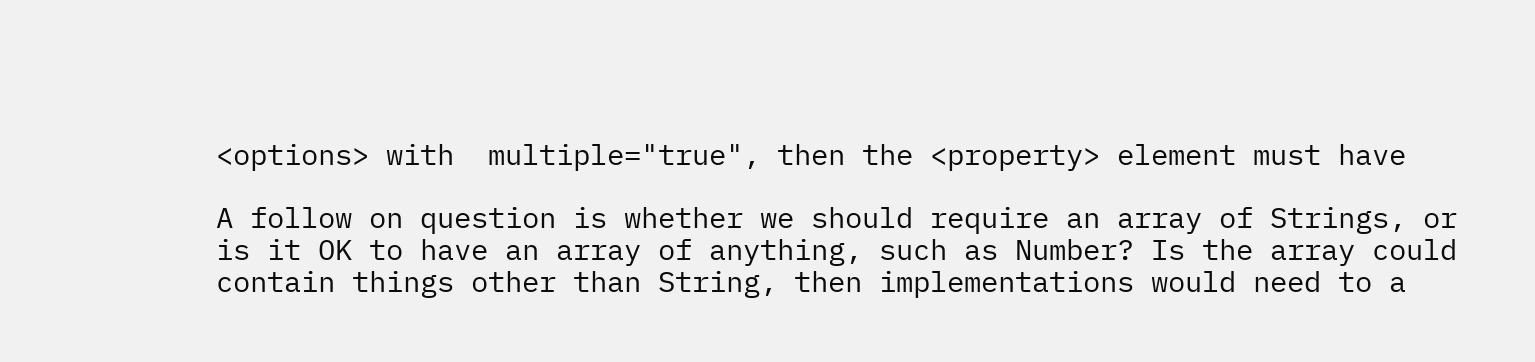<options> with  multiple="true", then the <property> element must have

A follow on question is whether we should require an array of Strings, or
is it OK to have an array of anything, such as Number? Is the array could
contain things other than String, then implementations would need to a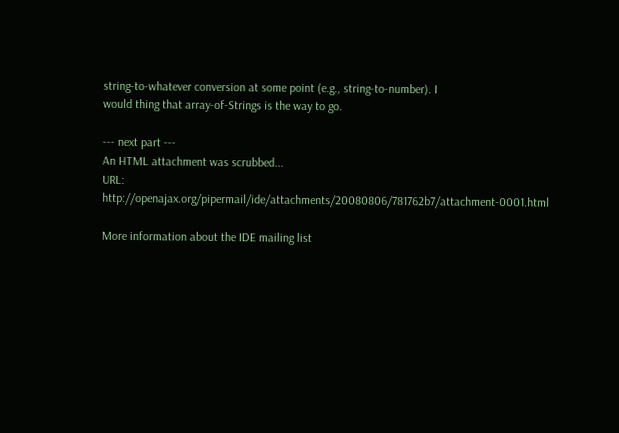string-to-whatever conversion at some point (e.g., string-to-number). I
would thing that array-of-Strings is the way to go.

--- next part ---
An HTML attachment was scrubbed...
URL: http://openajax.org/pipermail/ide/attachments/20080806/781762b7/attachment-0001.html

More information about the IDE mailing list